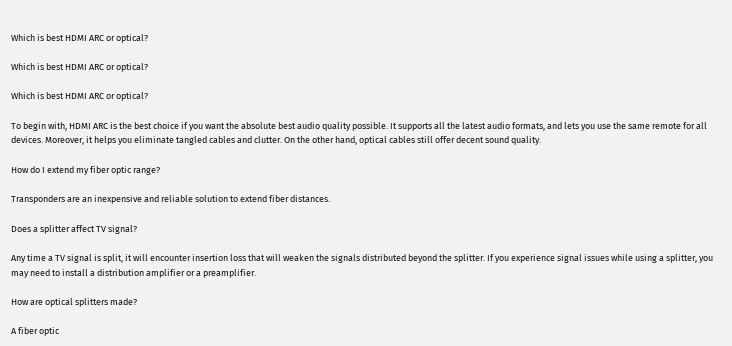Which is best HDMI ARC or optical?

Which is best HDMI ARC or optical?

Which is best HDMI ARC or optical?

To begin with, HDMI ARC is the best choice if you want the absolute best audio quality possible. It supports all the latest audio formats, and lets you use the same remote for all devices. Moreover, it helps you eliminate tangled cables and clutter. On the other hand, optical cables still offer decent sound quality.

How do I extend my fiber optic range?

Transponders are an inexpensive and reliable solution to extend fiber distances.

Does a splitter affect TV signal?

Any time a TV signal is split, it will encounter insertion loss that will weaken the signals distributed beyond the splitter. If you experience signal issues while using a splitter, you may need to install a distribution amplifier or a preamplifier.

How are optical splitters made?

A fiber optic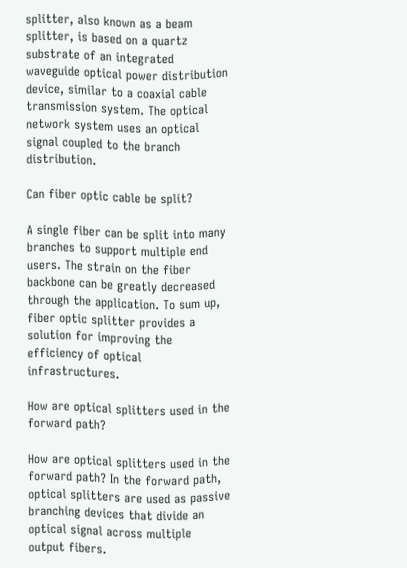splitter, also known as a beam splitter, is based on a quartz substrate of an integrated waveguide optical power distribution device, similar to a coaxial cable transmission system. The optical network system uses an optical signal coupled to the branch distribution.

Can fiber optic cable be split?

A single fiber can be split into many branches to support multiple end users. The strain on the fiber backbone can be greatly decreased through the application. To sum up, fiber optic splitter provides a solution for improving the efficiency of optical infrastructures.

How are optical splitters used in the forward path?

How are optical splitters used in the forward path? In the forward path, optical splitters are used as passive branching devices that divide an optical signal across multiple output fibers.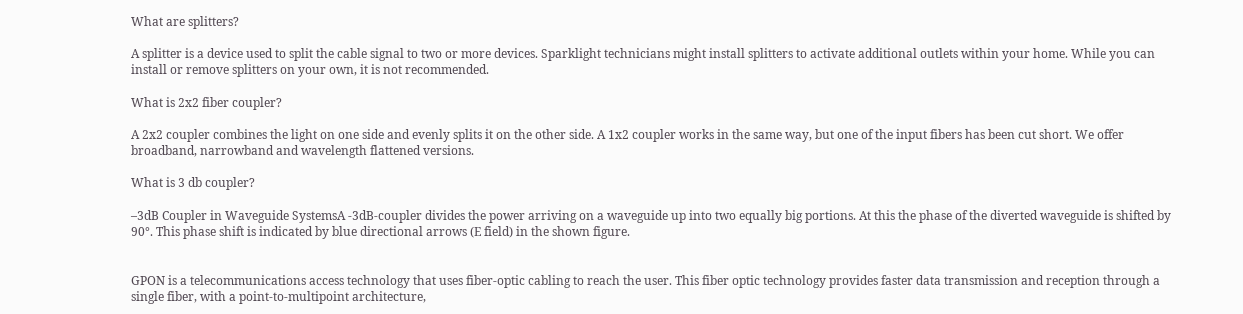What are splitters?

A splitter is a device used to split the cable signal to two or more devices. Sparklight technicians might install splitters to activate additional outlets within your home. While you can install or remove splitters on your own, it is not recommended.

What is 2x2 fiber coupler?

A 2x2 coupler combines the light on one side and evenly splits it on the other side. A 1x2 coupler works in the same way, but one of the input fibers has been cut short. We offer broadband, narrowband and wavelength flattened versions.

What is 3 db coupler?

–3dB Coupler in Waveguide SystemsA -3dB-coupler divides the power arriving on a waveguide up into two equally big portions. At this the phase of the diverted waveguide is shifted by 90°. This phase shift is indicated by blue directional arrows (E field) in the shown figure.


GPON is a telecommunications access technology that uses fiber-optic cabling to reach the user. This fiber optic technology provides faster data transmission and reception through a single fiber, with a point-to-multipoint architecture,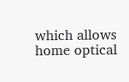which allows home optical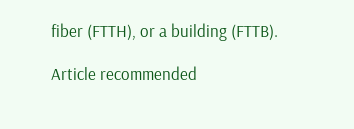fiber (FTTH), or a building (FTTB).

Article recommended